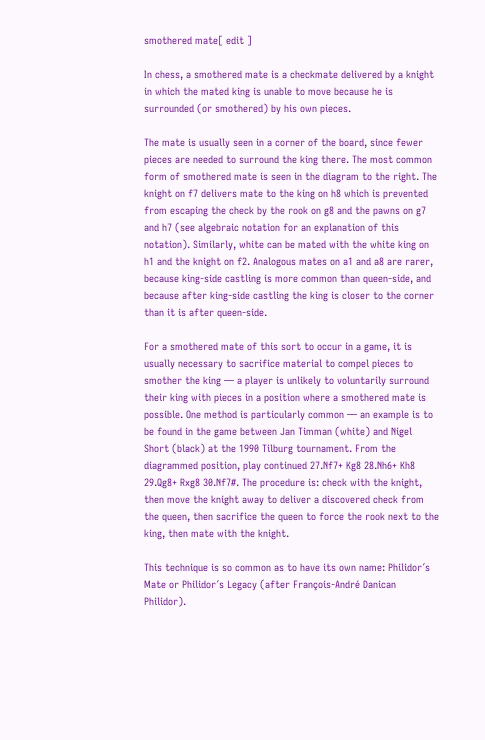smothered mate[ edit ]

In chess, a smothered mate is a checkmate delivered by a knight in which the mated king is unable to move because he is surrounded (or smothered) by his own pieces.

The mate is usually seen in a corner of the board, since fewer pieces are needed to surround the king there. The most common form of smothered mate is seen in the diagram to the right. The knight on f7 delivers mate to the king on h8 which is prevented from escaping the check by the rook on g8 and the pawns on g7 and h7 (see algebraic notation for an explanation of this notation). Similarly, white can be mated with the white king on h1 and the knight on f2. Analogous mates on a1 and a8 are rarer, because king-side castling is more common than queen-side, and because after king-side castling the king is closer to the corner than it is after queen-side.

For a smothered mate of this sort to occur in a game, it is usually necessary to sacrifice material to compel pieces to smother the king — a player is unlikely to voluntarily surround their king with pieces in a position where a smothered mate is possible. One method is particularly common — an example is to be found in the game between Jan Timman (white) and Nigel Short (black) at the 1990 Tilburg tournament. From the diagrammed position, play continued 27.Nf7+ Kg8 28.Nh6+ Kh8 29.Qg8+ Rxg8 30.Nf7#. The procedure is: check with the knight, then move the knight away to deliver a discovered check from the queen, then sacrifice the queen to force the rook next to the king, then mate with the knight.

This technique is so common as to have its own name: Philidor´s Mate or Philidor´s Legacy (after François-André Danican Philidor).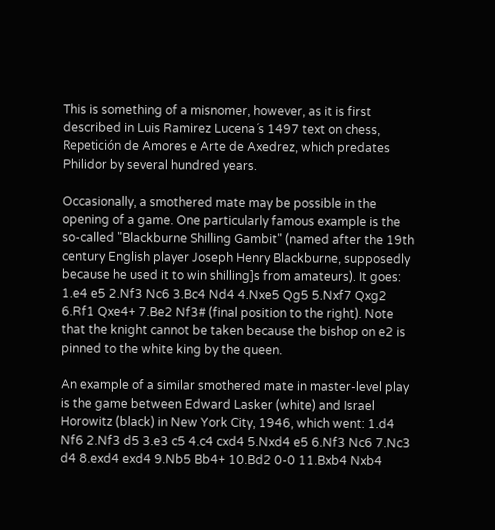This is something of a misnomer, however, as it is first described in Luis Ramirez Lucena´s 1497 text on chess, Repetición de Amores e Arte de Axedrez, which predates Philidor by several hundred years.

Occasionally, a smothered mate may be possible in the opening of a game. One particularly famous example is the so-called "Blackburne Shilling Gambit" (named after the 19th century English player Joseph Henry Blackburne, supposedly because he used it to win shilling]s from amateurs). It goes: 1.e4 e5 2.Nf3 Nc6 3.Bc4 Nd4 4.Nxe5 Qg5 5.Nxf7 Qxg2 6.Rf1 Qxe4+ 7.Be2 Nf3# (final position to the right). Note that the knight cannot be taken because the bishop on e2 is pinned to the white king by the queen.

An example of a similar smothered mate in master-level play is the game between Edward Lasker (white) and Israel Horowitz (black) in New York City, 1946, which went: 1.d4 Nf6 2.Nf3 d5 3.e3 c5 4.c4 cxd4 5.Nxd4 e5 6.Nf3 Nc6 7.Nc3 d4 8.exd4 exd4 9.Nb5 Bb4+ 10.Bd2 0-0 11.Bxb4 Nxb4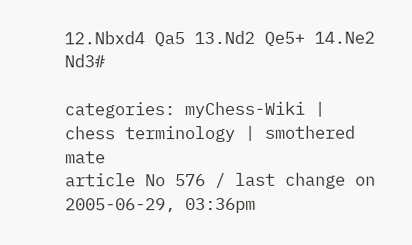12.Nbxd4 Qa5 13.Nd2 Qe5+ 14.Ne2 Nd3#

categories: myChess-Wiki | chess terminology | smothered mate
article No 576 / last change on 2005-06-29, 03:36pm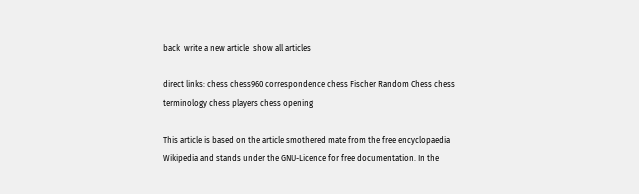back  write a new article  show all articles

direct links: chess chess960 correspondence chess Fischer Random Chess chess terminology chess players chess opening

This article is based on the article smothered mate from the free encyclopaedia Wikipedia and stands under the GNU-Licence for free documentation. In the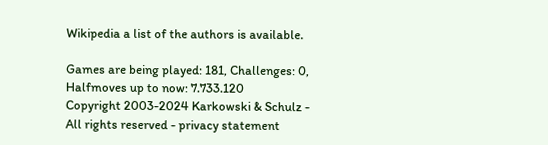Wikipedia a list of the authors is available.

Games are being played: 181, Challenges: 0, Halfmoves up to now: 7.733.120
Copyright 2003-2024 Karkowski & Schulz - All rights reserved - privacy statement